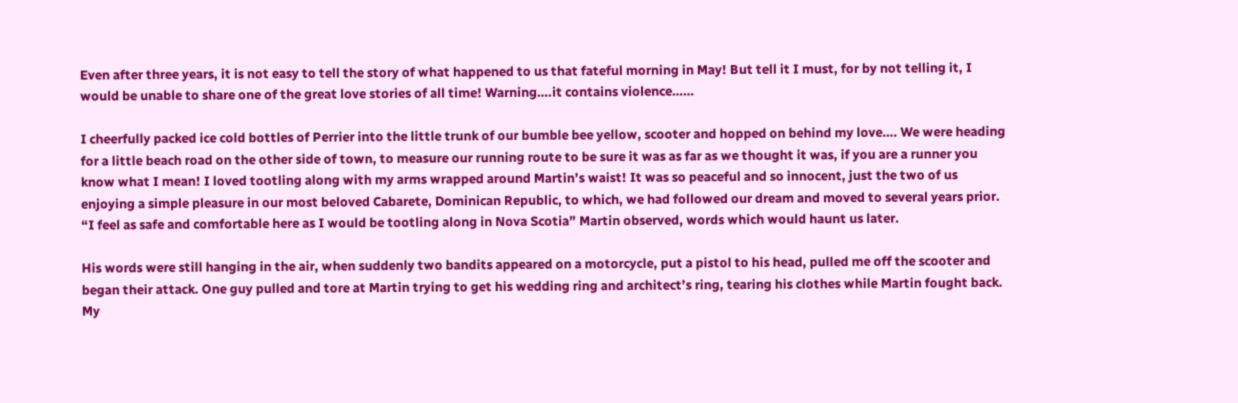Even after three years, it is not easy to tell the story of what happened to us that fateful morning in May! But tell it I must, for by not telling it, I would be unable to share one of the great love stories of all time! Warning….it contains violence……

I cheerfully packed ice cold bottles of Perrier into the little trunk of our bumble bee yellow, scooter and hopped on behind my love…. We were heading for a little beach road on the other side of town, to measure our running route to be sure it was as far as we thought it was, if you are a runner you know what I mean! I loved tootling along with my arms wrapped around Martin’s waist! It was so peaceful and so innocent, just the two of us enjoying a simple pleasure in our most beloved Cabarete, Dominican Republic, to which, we had followed our dream and moved to several years prior. “I feel as safe and comfortable here as I would be tootling along in Nova Scotia” Martin observed, words which would haunt us later.

His words were still hanging in the air, when suddenly two bandits appeared on a motorcycle, put a pistol to his head, pulled me off the scooter and began their attack. One guy pulled and tore at Martin trying to get his wedding ring and architect’s ring, tearing his clothes while Martin fought back. My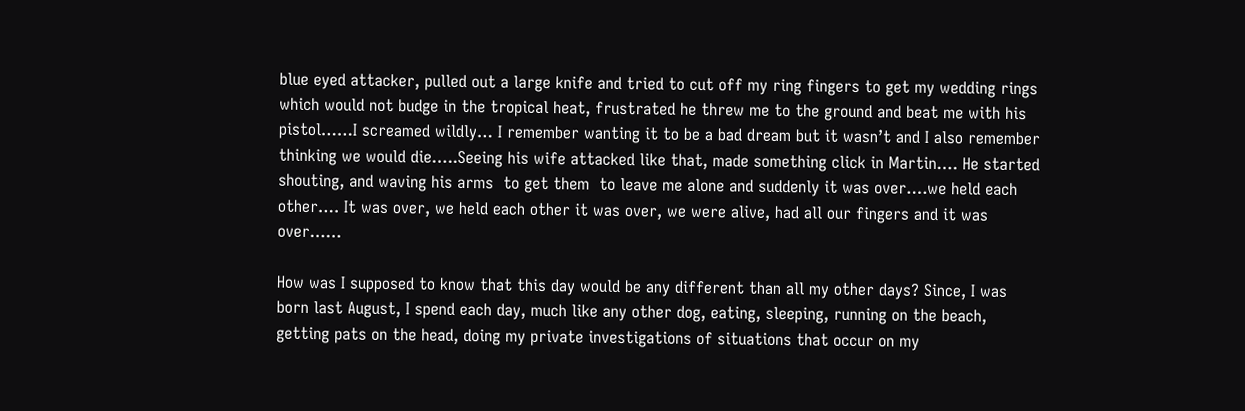blue eyed attacker, pulled out a large knife and tried to cut off my ring fingers to get my wedding rings which would not budge in the tropical heat, frustrated he threw me to the ground and beat me with his pistol……I screamed wildly… I remember wanting it to be a bad dream but it wasn’t and I also remember thinking we would die…..Seeing his wife attacked like that, made something click in Martin…. He started shouting, and waving his arms  to get them  to leave me alone and suddenly it was over….we held each other…. It was over, we held each other it was over, we were alive, had all our fingers and it was over……

How was I supposed to know that this day would be any different than all my other days? Since, I was born last August, I spend each day, much like any other dog, eating, sleeping, running on the beach, getting pats on the head, doing my private investigations of situations that occur on my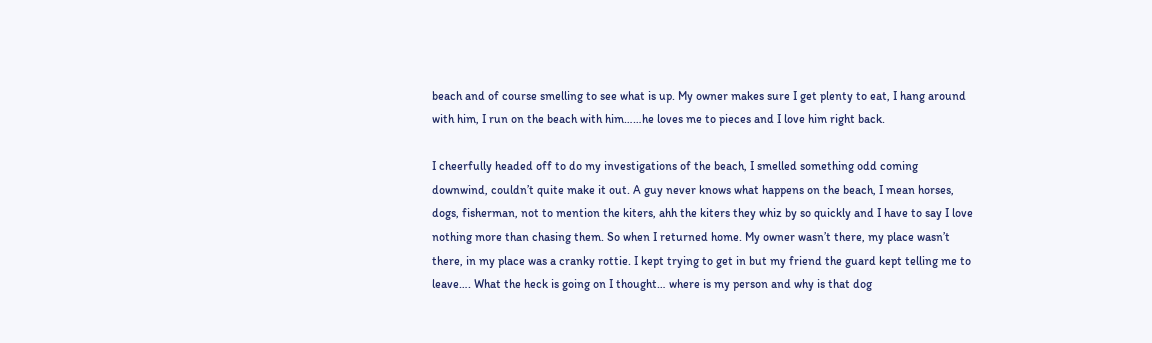beach and of course smelling to see what is up. My owner makes sure I get plenty to eat, I hang around with him, I run on the beach with him……he loves me to pieces and I love him right back.

I cheerfully headed off to do my investigations of the beach, I smelled something odd coming downwind, couldn’t quite make it out. A guy never knows what happens on the beach, I mean horses, dogs, fisherman, not to mention the kiters, ahh the kiters they whiz by so quickly and I have to say I love nothing more than chasing them. So when I returned home. My owner wasn’t there, my place wasn’t there, in my place was a cranky rottie. I kept trying to get in but my friend the guard kept telling me to leave…. What the heck is going on I thought… where is my person and why is that dog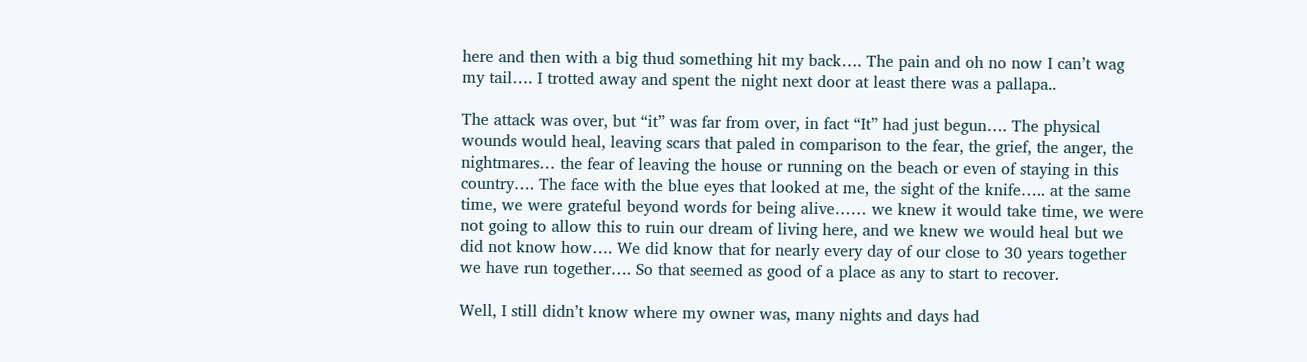here and then with a big thud something hit my back…. The pain and oh no now I can’t wag my tail…. I trotted away and spent the night next door at least there was a pallapa..

The attack was over, but “it” was far from over, in fact “It” had just begun…. The physical wounds would heal, leaving scars that paled in comparison to the fear, the grief, the anger, the nightmares… the fear of leaving the house or running on the beach or even of staying in this country…. The face with the blue eyes that looked at me, the sight of the knife….. at the same time, we were grateful beyond words for being alive…… we knew it would take time, we were not going to allow this to ruin our dream of living here, and we knew we would heal but we did not know how…. We did know that for nearly every day of our close to 30 years together we have run together…. So that seemed as good of a place as any to start to recover.

Well, I still didn’t know where my owner was, many nights and days had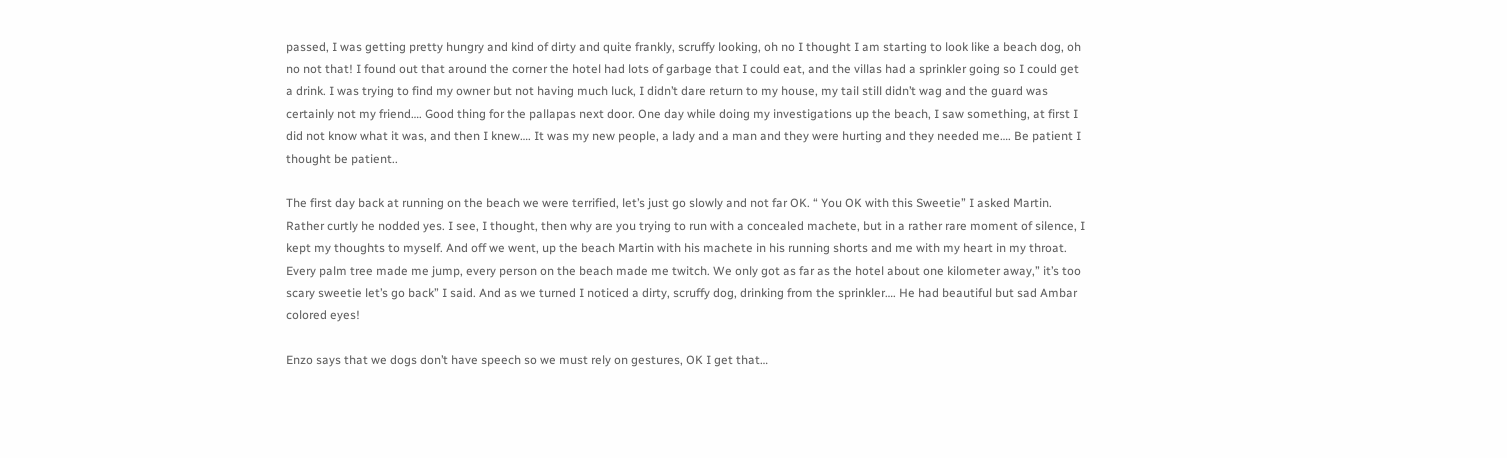passed, I was getting pretty hungry and kind of dirty and quite frankly, scruffy looking, oh no I thought I am starting to look like a beach dog, oh no not that! I found out that around the corner the hotel had lots of garbage that I could eat, and the villas had a sprinkler going so I could get a drink. I was trying to find my owner but not having much luck, I didn’t dare return to my house, my tail still didn’t wag and the guard was certainly not my friend…. Good thing for the pallapas next door. One day while doing my investigations up the beach, I saw something, at first I did not know what it was, and then I knew…. It was my new people, a lady and a man and they were hurting and they needed me…. Be patient I thought be patient..

The first day back at running on the beach we were terrified, let’s just go slowly and not far OK. “ You OK with this Sweetie” I asked Martin. Rather curtly he nodded yes. I see, I thought, then why are you trying to run with a concealed machete, but in a rather rare moment of silence, I kept my thoughts to myself. And off we went, up the beach Martin with his machete in his running shorts and me with my heart in my throat. Every palm tree made me jump, every person on the beach made me twitch. We only got as far as the hotel about one kilometer away,” it’s too scary sweetie let’s go back” I said. And as we turned I noticed a dirty, scruffy dog, drinking from the sprinkler…. He had beautiful but sad Ambar colored eyes!

Enzo says that we dogs don’t have speech so we must rely on gestures, OK I get that…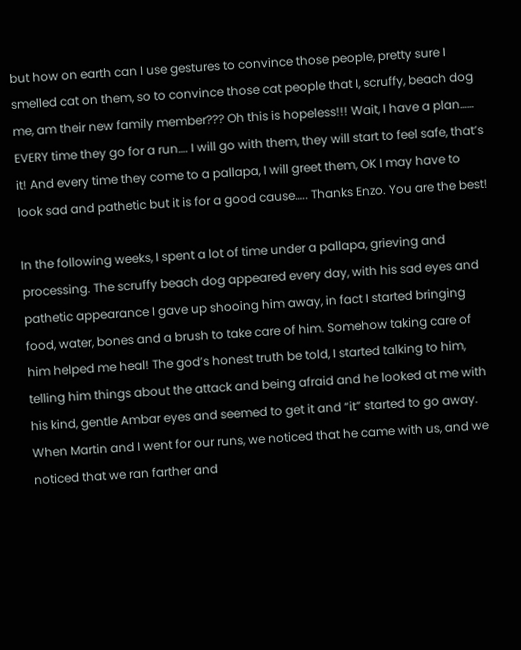but how on earth can I use gestures to convince those people, pretty sure I smelled cat on them, so to convince those cat people that I, scruffy, beach dog me, am their new family member??? Oh this is hopeless!!! Wait, I have a plan…… EVERY time they go for a run…. I will go with them, they will start to feel safe, that’s it! And every time they come to a pallapa, I will greet them, OK I may have to look sad and pathetic but it is for a good cause….. Thanks Enzo. You are the best!

In the following weeks, I spent a lot of time under a pallapa, grieving and processing. The scruffy beach dog appeared every day, with his sad eyes and pathetic appearance I gave up shooing him away, in fact I started bringing food, water, bones and a brush to take care of him. Somehow taking care of him helped me heal! The god’s honest truth be told, I started talking to him, telling him things about the attack and being afraid and he looked at me with his kind, gentle Ambar eyes and seemed to get it and “it” started to go away. When Martin and I went for our runs, we noticed that he came with us, and we noticed that we ran farther and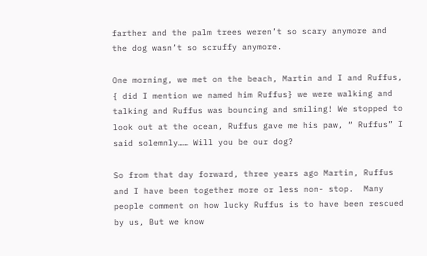farther and the palm trees weren’t so scary anymore and the dog wasn’t so scruffy anymore.

One morning, we met on the beach, Martin and I and Ruffus, { did I mention we named him Ruffus} we were walking and talking and Ruffus was bouncing and smiling! We stopped to look out at the ocean, Ruffus gave me his paw, “ Ruffus” I said solemnly…… Will you be our dog?

So from that day forward, three years ago Martin, Ruffus and I have been together more or less non- stop.  Many people comment on how lucky Ruffus is to have been rescued by us, But we know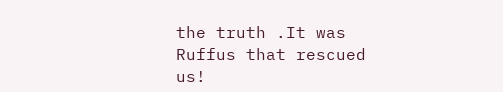the truth .It was Ruffus that rescued us!